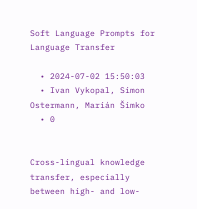Soft Language Prompts for Language Transfer

  • 2024-07-02 15:50:03
  • Ivan Vykopal, Simon Ostermann, Marián Šimko
  • 0


Cross-lingual knowledge transfer, especially between high- and low-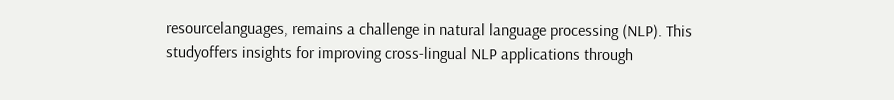resourcelanguages, remains a challenge in natural language processing (NLP). This studyoffers insights for improving cross-lingual NLP applications through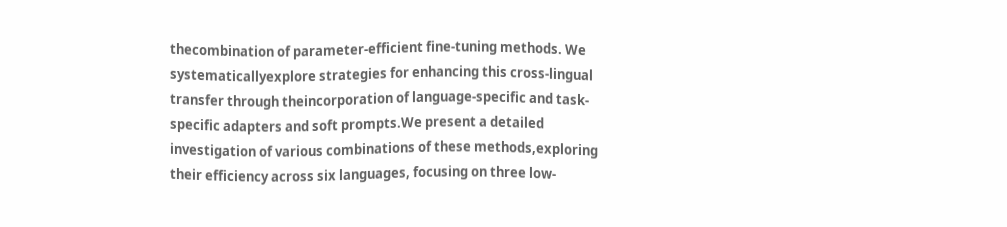thecombination of parameter-efficient fine-tuning methods. We systematicallyexplore strategies for enhancing this cross-lingual transfer through theincorporation of language-specific and task-specific adapters and soft prompts.We present a detailed investigation of various combinations of these methods,exploring their efficiency across six languages, focusing on three low-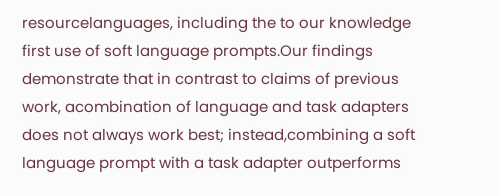resourcelanguages, including the to our knowledge first use of soft language prompts.Our findings demonstrate that in contrast to claims of previous work, acombination of language and task adapters does not always work best; instead,combining a soft language prompt with a task adapter outperforms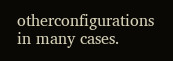otherconfigurations in many cases.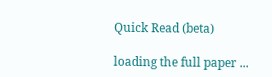Quick Read (beta)

loading the full paper ...